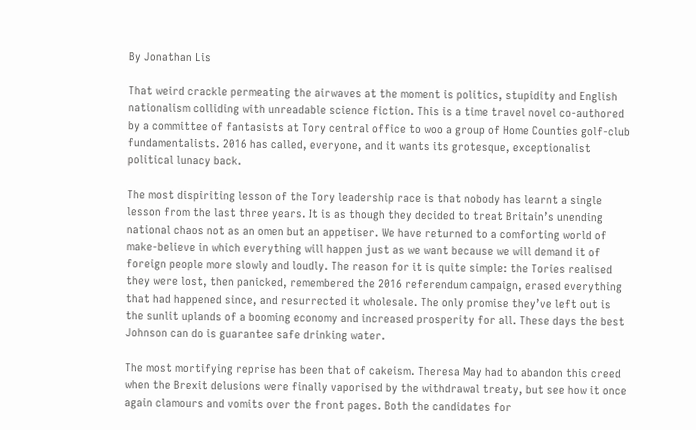By Jonathan Lis

That weird crackle permeating the airwaves at the moment is politics, stupidity and English nationalism colliding with unreadable science fiction. This is a time travel novel co-authored by a committee of fantasists at Tory central office to woo a group of Home Counties golf-club fundamentalists. 2016 has called, everyone, and it wants its grotesque, exceptionalist political lunacy back.

The most dispiriting lesson of the Tory leadership race is that nobody has learnt a single lesson from the last three years. It is as though they decided to treat Britain’s unending national chaos not as an omen but an appetiser. We have returned to a comforting world of make-believe in which everything will happen just as we want because we will demand it of foreign people more slowly and loudly. The reason for it is quite simple: the Tories realised they were lost, then panicked, remembered the 2016 referendum campaign, erased everything that had happened since, and resurrected it wholesale. The only promise they’ve left out is the sunlit uplands of a booming economy and increased prosperity for all. These days the best Johnson can do is guarantee safe drinking water.

The most mortifying reprise has been that of cakeism. Theresa May had to abandon this creed when the Brexit delusions were finally vaporised by the withdrawal treaty, but see how it once again clamours and vomits over the front pages. Both the candidates for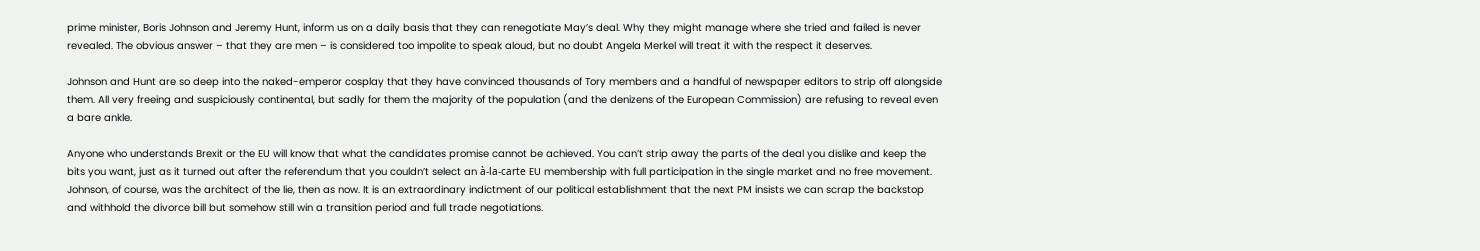prime minister, Boris Johnson and Jeremy Hunt, inform us on a daily basis that they can renegotiate May’s deal. Why they might manage where she tried and failed is never revealed. The obvious answer – that they are men – is considered too impolite to speak aloud, but no doubt Angela Merkel will treat it with the respect it deserves.

Johnson and Hunt are so deep into the naked-emperor cosplay that they have convinced thousands of Tory members and a handful of newspaper editors to strip off alongside them. All very freeing and suspiciously continental, but sadly for them the majority of the population (and the denizens of the European Commission) are refusing to reveal even a bare ankle.

Anyone who understands Brexit or the EU will know that what the candidates promise cannot be achieved. You can’t strip away the parts of the deal you dislike and keep the bits you want, just as it turned out after the referendum that you couldn’t select an à-la-carte EU membership with full participation in the single market and no free movement. Johnson, of course, was the architect of the lie, then as now. It is an extraordinary indictment of our political establishment that the next PM insists we can scrap the backstop and withhold the divorce bill but somehow still win a transition period and full trade negotiations.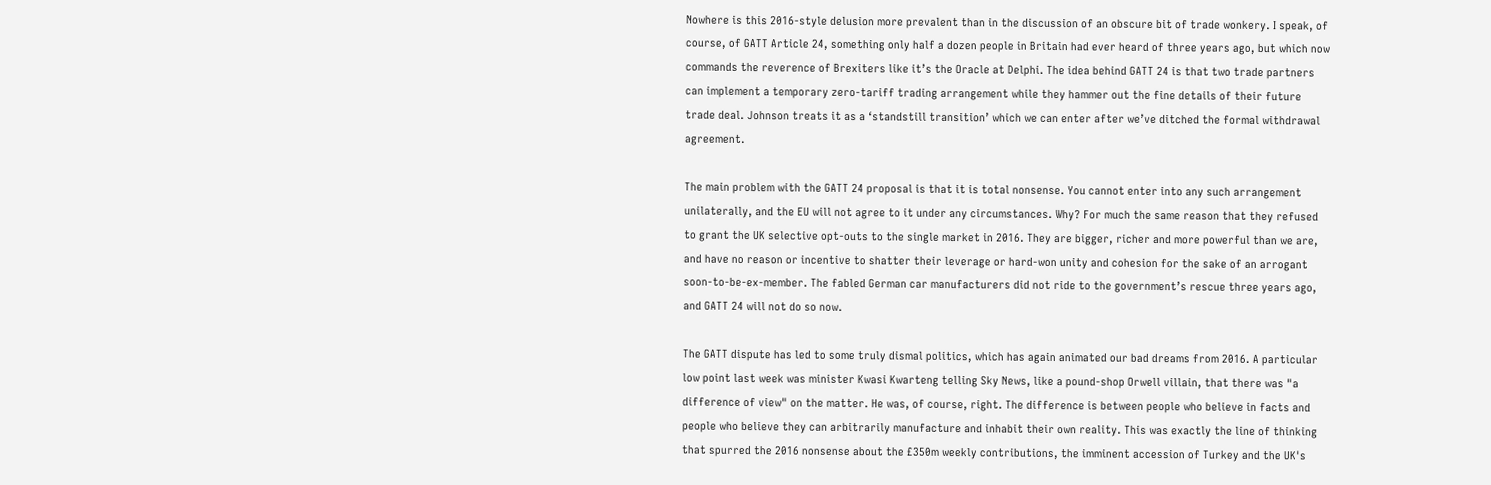Nowhere is this 2016-style delusion more prevalent than in the discussion of an obscure bit of trade wonkery. I speak, of course, of GATT Article 24, something only half a dozen people in Britain had ever heard of three years ago, but which now commands the reverence of Brexiters like it’s the Oracle at Delphi. The idea behind GATT 24 is that two trade partners can implement a temporary zero-tariff trading arrangement while they hammer out the fine details of their future trade deal. Johnson treats it as a ‘standstill transition’ which we can enter after we’ve ditched the formal withdrawal agreement.

The main problem with the GATT 24 proposal is that it is total nonsense. You cannot enter into any such arrangement unilaterally, and the EU will not agree to it under any circumstances. Why? For much the same reason that they refused to grant the UK selective opt-outs to the single market in 2016. They are bigger, richer and more powerful than we are, and have no reason or incentive to shatter their leverage or hard-won unity and cohesion for the sake of an arrogant soon-to-be-ex-member. The fabled German car manufacturers did not ride to the government’s rescue three years ago, and GATT 24 will not do so now.

The GATT dispute has led to some truly dismal politics, which has again animated our bad dreams from 2016. A particular low point last week was minister Kwasi Kwarteng telling Sky News, like a pound-shop Orwell villain, that there was "a difference of view" on the matter. He was, of course, right. The difference is between people who believe in facts and people who believe they can arbitrarily manufacture and inhabit their own reality. This was exactly the line of thinking that spurred the 2016 nonsense about the £350m weekly contributions, the imminent accession of Turkey and the UK's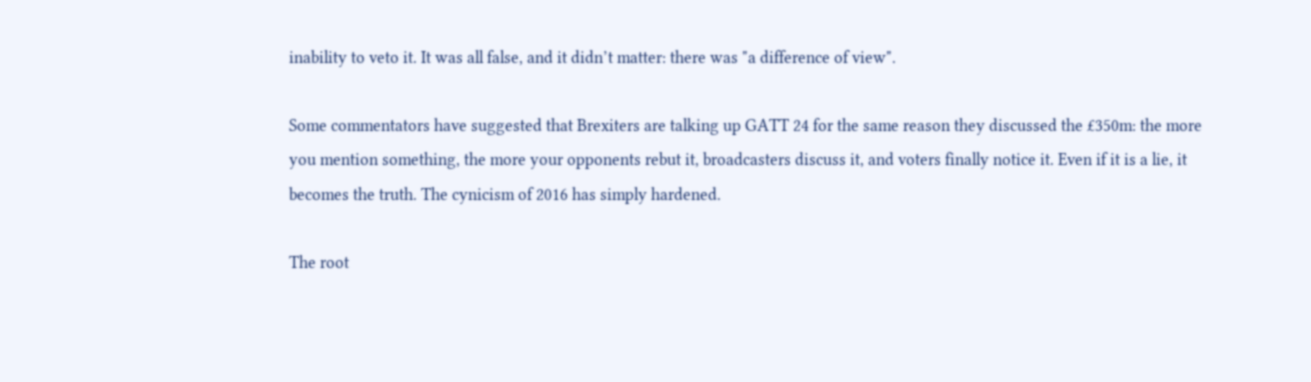inability to veto it. It was all false, and it didn’t matter: there was "a difference of view".

Some commentators have suggested that Brexiters are talking up GATT 24 for the same reason they discussed the £350m: the more you mention something, the more your opponents rebut it, broadcasters discuss it, and voters finally notice it. Even if it is a lie, it becomes the truth. The cynicism of 2016 has simply hardened.

The root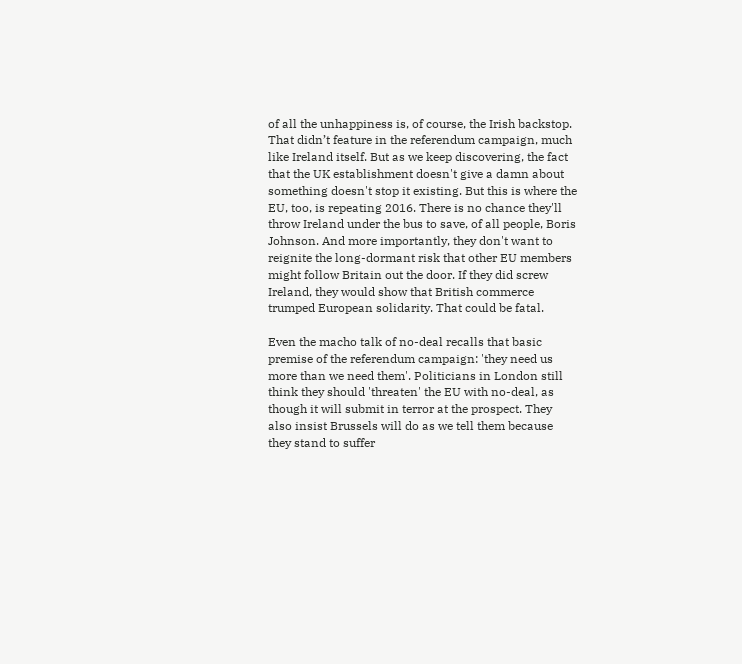of all the unhappiness is, of course, the Irish backstop. That didn’t feature in the referendum campaign, much like Ireland itself. But as we keep discovering, the fact that the UK establishment doesn't give a damn about something doesn't stop it existing. But this is where the EU, too, is repeating 2016. There is no chance they'll throw Ireland under the bus to save, of all people, Boris Johnson. And more importantly, they don't want to reignite the long-dormant risk that other EU members might follow Britain out the door. If they did screw Ireland, they would show that British commerce trumped European solidarity. That could be fatal.

Even the macho talk of no-deal recalls that basic premise of the referendum campaign: 'they need us more than we need them'. Politicians in London still think they should 'threaten' the EU with no-deal, as though it will submit in terror at the prospect. They also insist Brussels will do as we tell them because they stand to suffer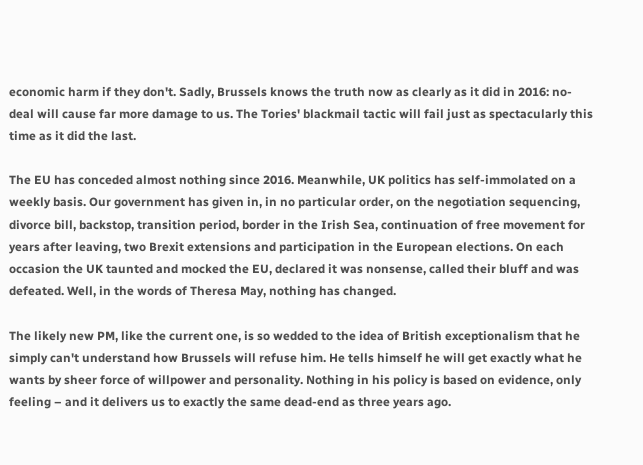economic harm if they don't. Sadly, Brussels knows the truth now as clearly as it did in 2016: no-deal will cause far more damage to us. The Tories' blackmail tactic will fail just as spectacularly this time as it did the last.

The EU has conceded almost nothing since 2016. Meanwhile, UK politics has self-immolated on a weekly basis. Our government has given in, in no particular order, on the negotiation sequencing, divorce bill, backstop, transition period, border in the Irish Sea, continuation of free movement for years after leaving, two Brexit extensions and participation in the European elections. On each occasion the UK taunted and mocked the EU, declared it was nonsense, called their bluff and was defeated. Well, in the words of Theresa May, nothing has changed.

The likely new PM, like the current one, is so wedded to the idea of British exceptionalism that he simply can't understand how Brussels will refuse him. He tells himself he will get exactly what he wants by sheer force of willpower and personality. Nothing in his policy is based on evidence, only feeling – and it delivers us to exactly the same dead-end as three years ago.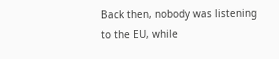Back then, nobody was listening to the EU, while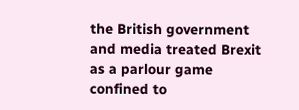the British government and media treated Brexit as a parlour game confined to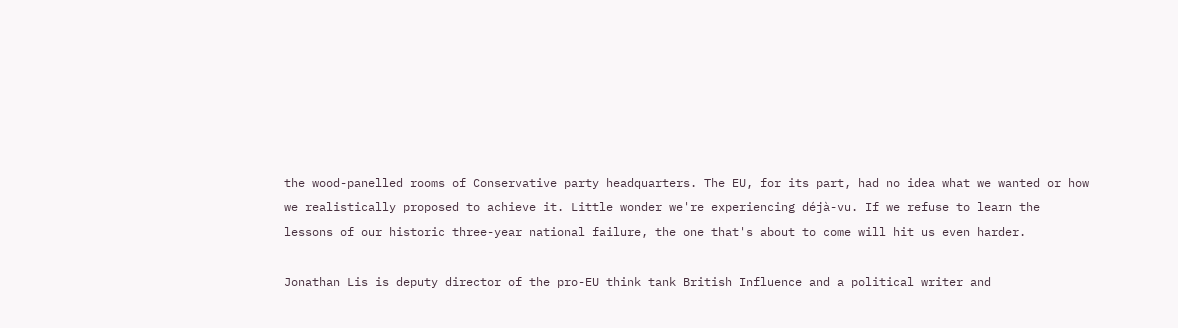the wood-panelled rooms of Conservative party headquarters. The EU, for its part, had no idea what we wanted or how we realistically proposed to achieve it. Little wonder we're experiencing déjà-vu. If we refuse to learn the lessons of our historic three-year national failure, the one that's about to come will hit us even harder.

Jonathan Lis is deputy director of the pro-EU think tank British Influence and a political writer and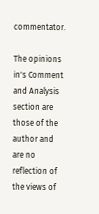commentator.

The opinions in's Comment and Analysis section are those of the author and are no reflection of the views of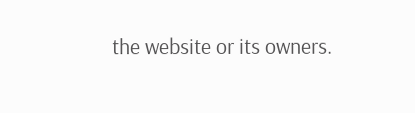the website or its owners.